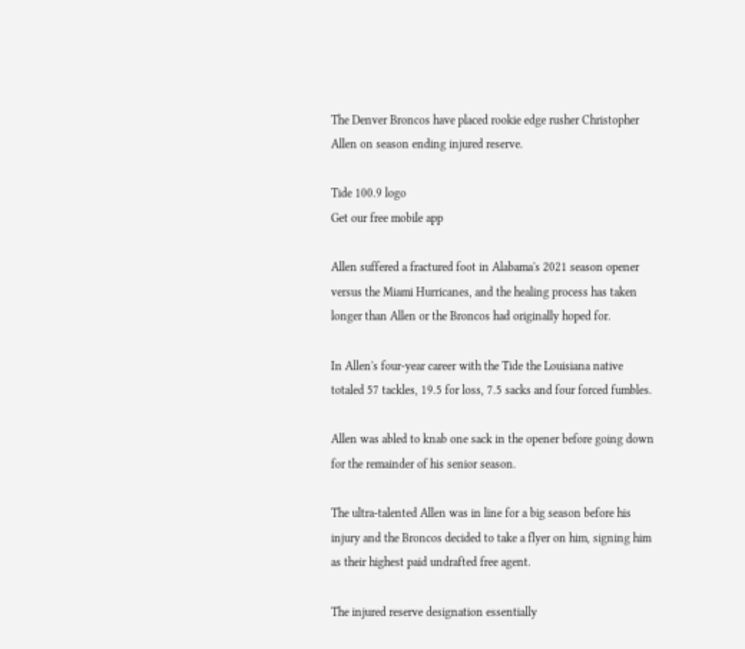The Denver Broncos have placed rookie edge rusher Christopher Allen on season ending injured reserve.

Tide 100.9 logo
Get our free mobile app

Allen suffered a fractured foot in Alabama's 2021 season opener versus the Miami Hurricanes, and the healing process has taken longer than Allen or the Broncos had originally hoped for.

In Allen's four-year career with the Tide the Louisiana native totaled 57 tackles, 19.5 for loss, 7.5 sacks and four forced fumbles.

Allen was abled to knab one sack in the opener before going down for the remainder of his senior season.

The ultra-talented Allen was in line for a big season before his injury and the Broncos decided to take a flyer on him, signing him as their highest paid undrafted free agent.

The injured reserve designation essentially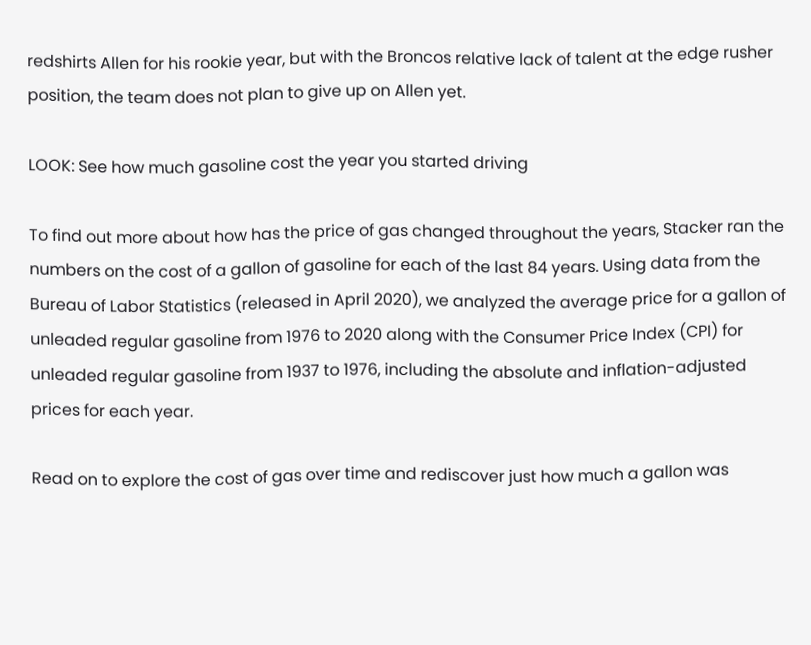redshirts Allen for his rookie year, but with the Broncos relative lack of talent at the edge rusher position, the team does not plan to give up on Allen yet.

LOOK: See how much gasoline cost the year you started driving

To find out more about how has the price of gas changed throughout the years, Stacker ran the numbers on the cost of a gallon of gasoline for each of the last 84 years. Using data from the Bureau of Labor Statistics (released in April 2020), we analyzed the average price for a gallon of unleaded regular gasoline from 1976 to 2020 along with the Consumer Price Index (CPI) for unleaded regular gasoline from 1937 to 1976, including the absolute and inflation-adjusted prices for each year.

Read on to explore the cost of gas over time and rediscover just how much a gallon was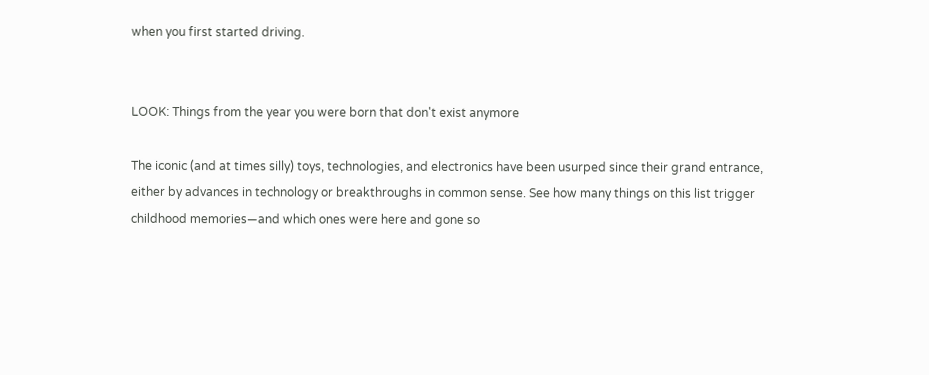when you first started driving.


LOOK: Things from the year you were born that don't exist anymore

The iconic (and at times silly) toys, technologies, and electronics have been usurped since their grand entrance, either by advances in technology or breakthroughs in common sense. See how many things on this list trigger childhood memories—and which ones were here and gone so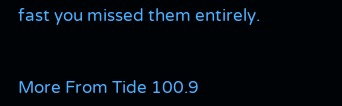fast you missed them entirely.


More From Tide 100.9